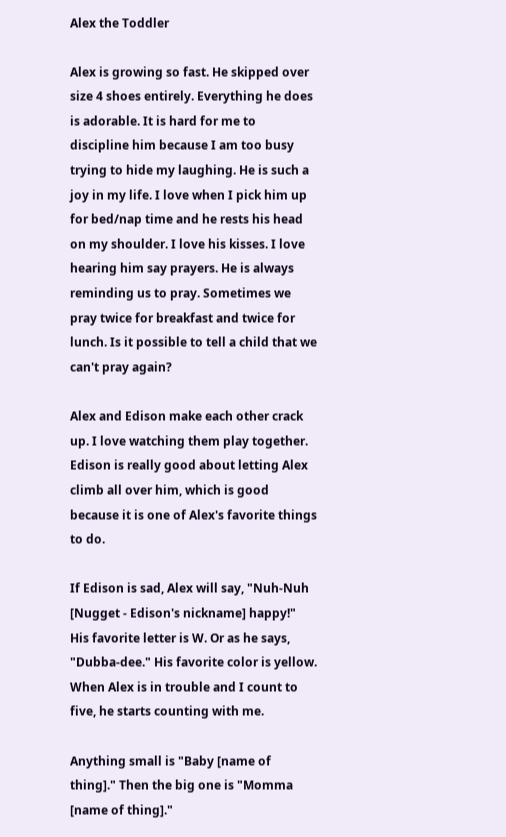Alex the Toddler

Alex is growing so fast. He skipped over size 4 shoes entirely. Everything he does is adorable. It is hard for me to discipline him because I am too busy trying to hide my laughing. He is such a joy in my life. I love when I pick him up for bed/nap time and he rests his head on my shoulder. I love his kisses. I love hearing him say prayers. He is always reminding us to pray. Sometimes we pray twice for breakfast and twice for lunch. Is it possible to tell a child that we can't pray again?

Alex and Edison make each other crack up. I love watching them play together. Edison is really good about letting Alex climb all over him, which is good because it is one of Alex's favorite things to do.

If Edison is sad, Alex will say, "Nuh-Nuh [Nugget - Edison's nickname] happy!"
His favorite letter is W. Or as he says, "Dubba-dee." His favorite color is yellow.
When Alex is in trouble and I count to five, he starts counting with me.

Anything small is "Baby [name of thing]." Then the big one is "Momma [name of thing]."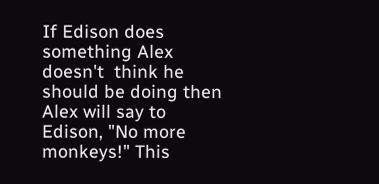If Edison does something Alex doesn't  think he should be doing then Alex will say to Edison, "No more monkeys!" This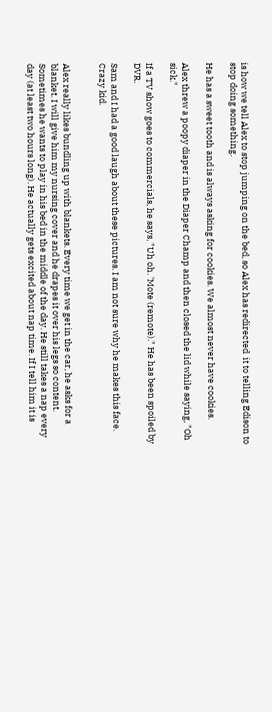is how we tell Alex to stop jumping on the bed, so Alex has redirected  it to telling Edison to stop doing something.

He has a sweet tooth and is always asking for cookies. We almost never have cookies.

Alex threw a poopy diaper in the Diaper Champ and then closed the lid while saying, "Oh sick."

If a TV show goes to commercials, he says, "Uh oh. 'Mote (remote)." He has been spoiled by DVR.

Sam and I had a good laugh about these pictures. I am not sure why he makes this face. Crazy kid.


Alex really likes bundling up with blankets. Every time we get in the car, he asks for a blanket. I will give him my nursing cover and he drapes it over his legs so content. Sometimes he wants to play in his bed in the middle of the day. He still takes a nap every day (at least two hours long). He actually gets excited about nap time. If I tell him it is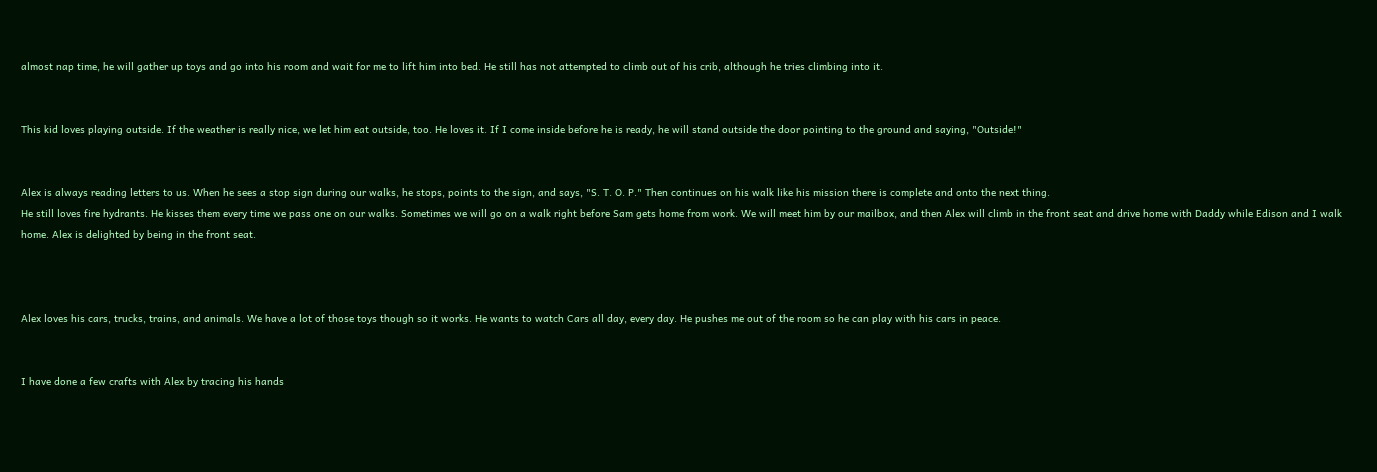almost nap time, he will gather up toys and go into his room and wait for me to lift him into bed. He still has not attempted to climb out of his crib, although he tries climbing into it.


This kid loves playing outside. If the weather is really nice, we let him eat outside, too. He loves it. If I come inside before he is ready, he will stand outside the door pointing to the ground and saying, "Outside!"


Alex is always reading letters to us. When he sees a stop sign during our walks, he stops, points to the sign, and says, "S. T. O. P." Then continues on his walk like his mission there is complete and onto the next thing.
He still loves fire hydrants. He kisses them every time we pass one on our walks. Sometimes we will go on a walk right before Sam gets home from work. We will meet him by our mailbox, and then Alex will climb in the front seat and drive home with Daddy while Edison and I walk home. Alex is delighted by being in the front seat.



Alex loves his cars, trucks, trains, and animals. We have a lot of those toys though so it works. He wants to watch Cars all day, every day. He pushes me out of the room so he can play with his cars in peace.


I have done a few crafts with Alex by tracing his hands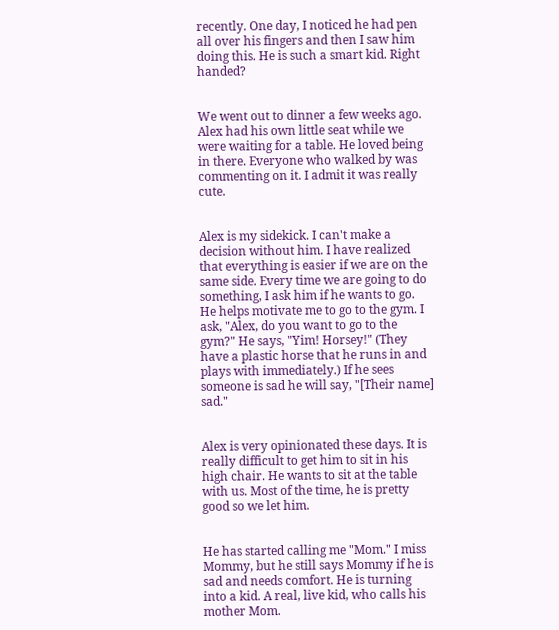recently. One day, I noticed he had pen all over his fingers and then I saw him doing this. He is such a smart kid. Right handed?


We went out to dinner a few weeks ago. Alex had his own little seat while we were waiting for a table. He loved being in there. Everyone who walked by was commenting on it. I admit it was really cute.


Alex is my sidekick. I can't make a decision without him. I have realized that everything is easier if we are on the same side. Every time we are going to do something, I ask him if he wants to go. He helps motivate me to go to the gym. I ask, "Alex, do you want to go to the gym?" He says, "Yim! Horsey!" (They have a plastic horse that he runs in and plays with immediately.) If he sees someone is sad he will say, "[Their name] sad."


Alex is very opinionated these days. It is really difficult to get him to sit in his high chair. He wants to sit at the table with us. Most of the time, he is pretty good so we let him.


He has started calling me "Mom." I miss Mommy, but he still says Mommy if he is sad and needs comfort. He is turning into a kid. A real, live kid, who calls his mother Mom.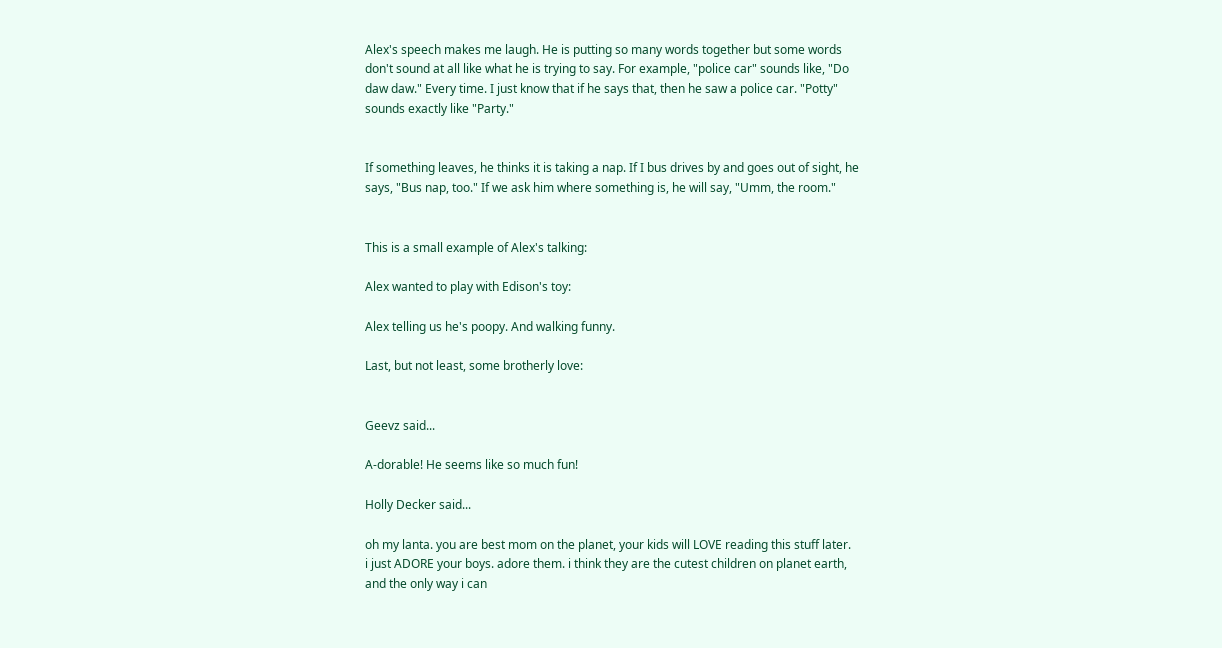Alex's speech makes me laugh. He is putting so many words together but some words don't sound at all like what he is trying to say. For example, "police car" sounds like, "Do daw daw." Every time. I just know that if he says that, then he saw a police car. "Potty" sounds exactly like "Party."


If something leaves, he thinks it is taking a nap. If I bus drives by and goes out of sight, he says, "Bus nap, too." If we ask him where something is, he will say, "Umm, the room."


This is a small example of Alex's talking:

Alex wanted to play with Edison's toy:

Alex telling us he's poopy. And walking funny.

Last, but not least, some brotherly love:


Geevz said...

A-dorable! He seems like so much fun!

Holly Decker said...

oh my lanta. you are best mom on the planet, your kids will LOVE reading this stuff later.
i just ADORE your boys. adore them. i think they are the cutest children on planet earth, and the only way i can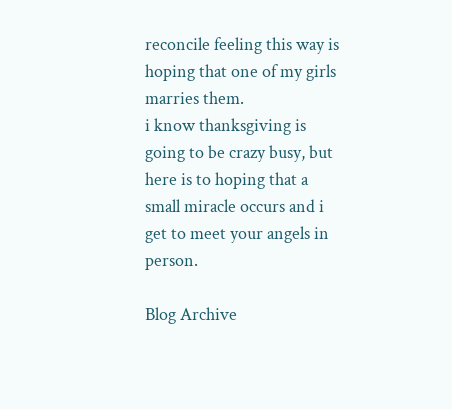reconcile feeling this way is hoping that one of my girls marries them.
i know thanksgiving is going to be crazy busy, but here is to hoping that a small miracle occurs and i get to meet your angels in person.

Blog Archive